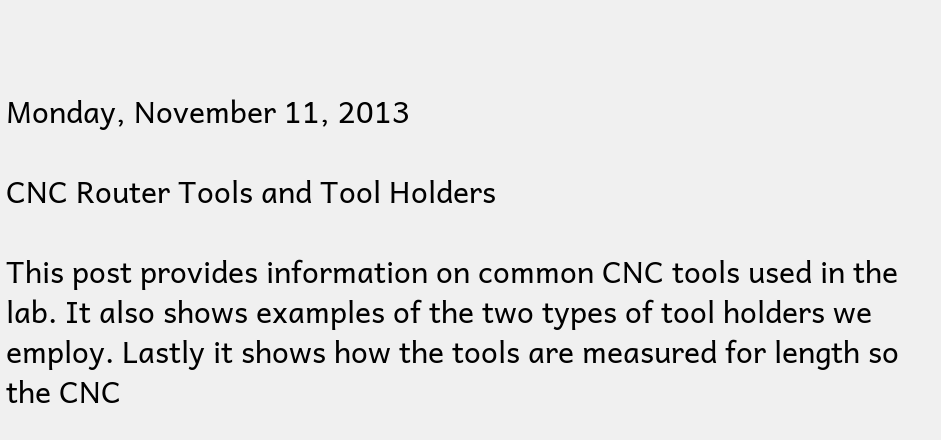Monday, November 11, 2013

CNC Router Tools and Tool Holders

This post provides information on common CNC tools used in the lab. It also shows examples of the two types of tool holders we employ. Lastly it shows how the tools are measured for length so the CNC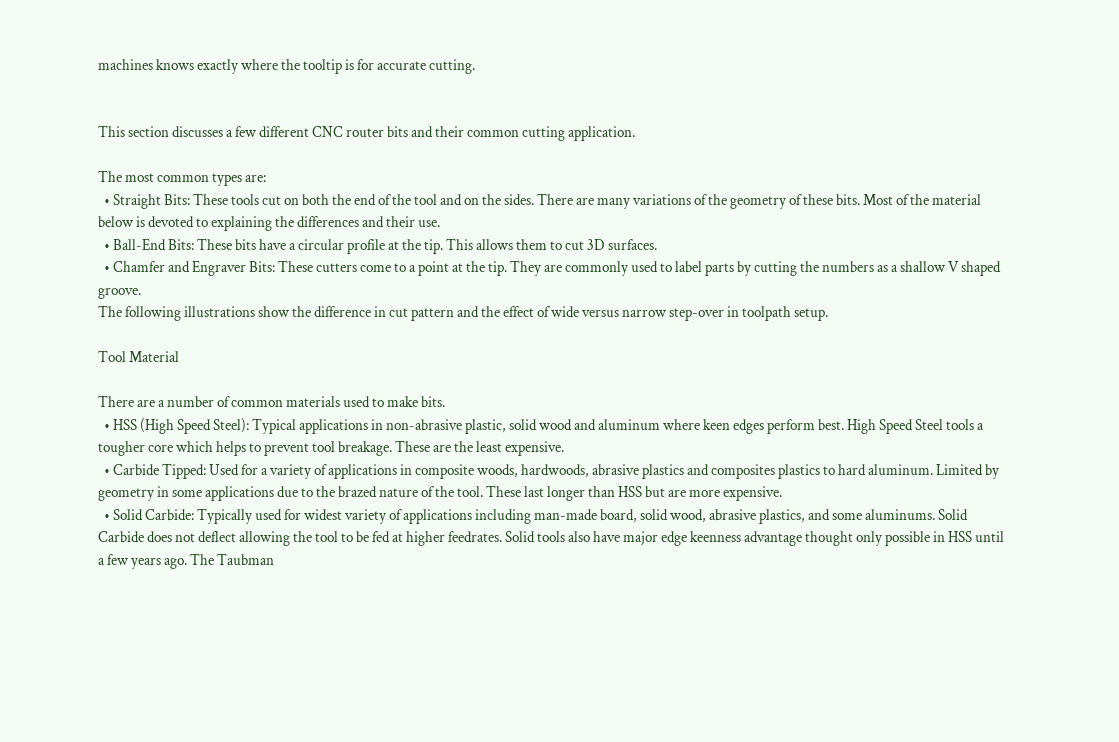machines knows exactly where the tooltip is for accurate cutting.


This section discusses a few different CNC router bits and their common cutting application.

The most common types are:
  • Straight Bits: These tools cut on both the end of the tool and on the sides. There are many variations of the geometry of these bits. Most of the material below is devoted to explaining the differences and their use.
  • Ball-End Bits: These bits have a circular profile at the tip. This allows them to cut 3D surfaces.
  • Chamfer and Engraver Bits: These cutters come to a point at the tip. They are commonly used to label parts by cutting the numbers as a shallow V shaped groove.
The following illustrations show the difference in cut pattern and the effect of wide versus narrow step-over in toolpath setup.

Tool Material

There are a number of common materials used to make bits.
  • HSS (High Speed Steel): Typical applications in non-abrasive plastic, solid wood and aluminum where keen edges perform best. High Speed Steel tools a tougher core which helps to prevent tool breakage. These are the least expensive.
  • Carbide Tipped: Used for a variety of applications in composite woods, hardwoods, abrasive plastics and composites plastics to hard aluminum. Limited by geometry in some applications due to the brazed nature of the tool. These last longer than HSS but are more expensive.
  • Solid Carbide: Typically used for widest variety of applications including man-made board, solid wood, abrasive plastics, and some aluminums. Solid Carbide does not deflect allowing the tool to be fed at higher feedrates. Solid tools also have major edge keenness advantage thought only possible in HSS until a few years ago. The Taubman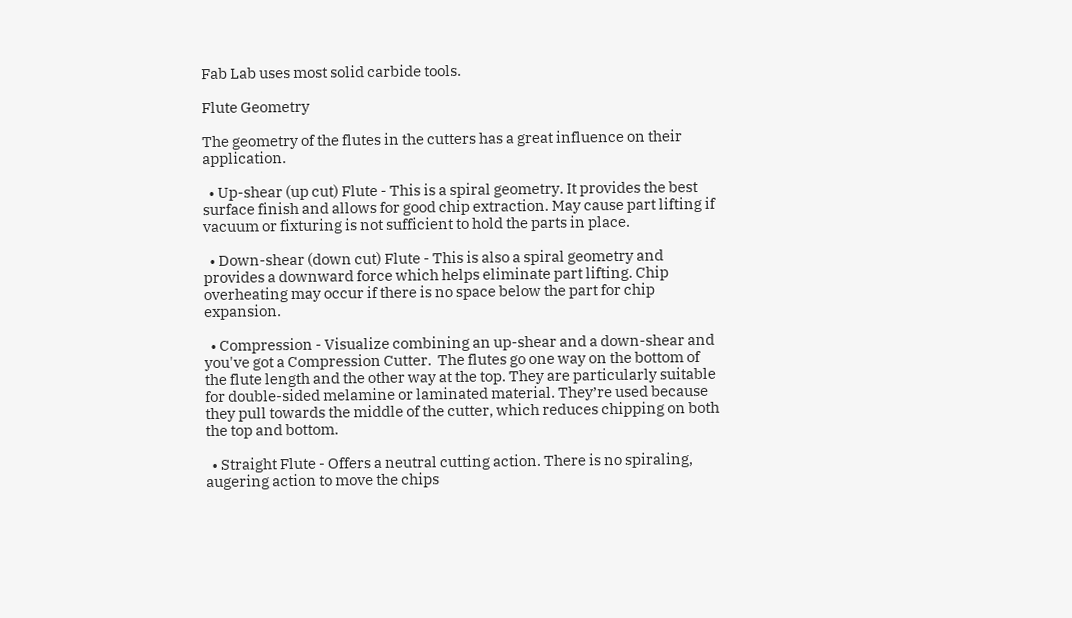Fab Lab uses most solid carbide tools.

Flute Geometry

The geometry of the flutes in the cutters has a great influence on their application.

  • Up-shear (up cut) Flute - This is a spiral geometry. It provides the best surface finish and allows for good chip extraction. May cause part lifting if vacuum or fixturing is not sufficient to hold the parts in place.

  • Down-shear (down cut) Flute - This is also a spiral geometry and provides a downward force which helps eliminate part lifting. Chip overheating may occur if there is no space below the part for chip expansion.

  • Compression - Visualize combining an up-shear and a down-shear and you've got a Compression Cutter.  The flutes go one way on the bottom of the flute length and the other way at the top. They are particularly suitable for double-sided melamine or laminated material. They’re used because they pull towards the middle of the cutter, which reduces chipping on both the top and bottom.

  • Straight Flute - Offers a neutral cutting action. There is no spiraling, augering action to move the chips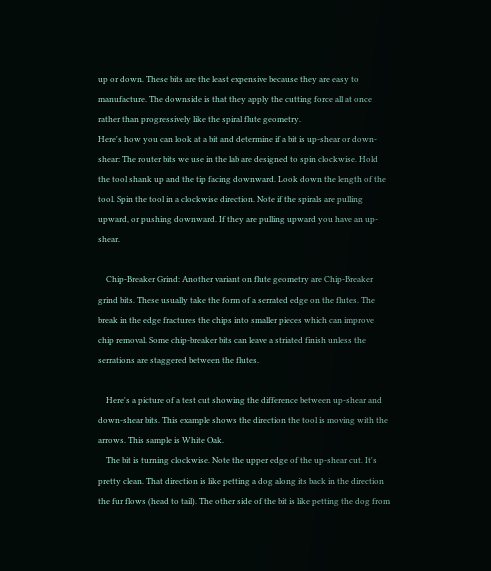up or down. These bits are the least expensive because they are easy to manufacture. The downside is that they apply the cutting force all at once rather than progressively like the spiral flute geometry.
Here's how you can look at a bit and determine if a bit is up-shear or down-shear: The router bits we use in the lab are designed to spin clockwise. Hold the tool shank up and the tip facing downward. Look down the length of the tool. Spin the tool in a clockwise direction. Note if the spirals are pulling upward, or pushing downward. If they are pulling upward you have an up-shear.

    Chip-Breaker Grind: Another variant on flute geometry are Chip-Breaker grind bits. These usually take the form of a serrated edge on the flutes. The break in the edge fractures the chips into smaller pieces which can improve chip removal. Some chip-breaker bits can leave a striated finish unless the serrations are staggered between the flutes.

    Here's a picture of a test cut showing the difference between up-shear and down-shear bits. This example shows the direction the tool is moving with the arrows. This sample is White Oak.
    The bit is turning clockwise. Note the upper edge of the up-shear cut. It's pretty clean. That direction is like petting a dog along its back in the direction the fur flows (head to tail). The other side of the bit is like petting the dog from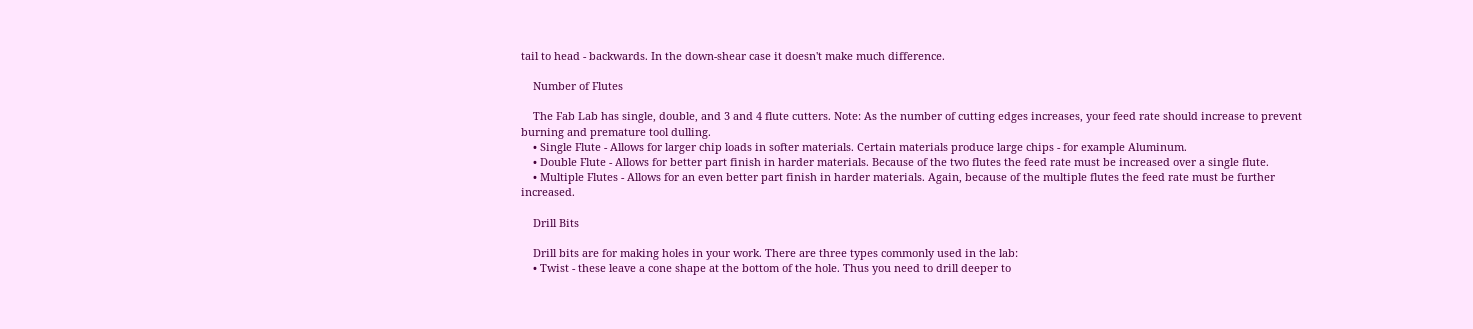tail to head - backwards. In the down-shear case it doesn't make much difference.

    Number of Flutes

    The Fab Lab has single, double, and 3 and 4 flute cutters. Note: As the number of cutting edges increases, your feed rate should increase to prevent burning and premature tool dulling.
    • Single Flute - Allows for larger chip loads in softer materials. Certain materials produce large chips - for example Aluminum.
    • Double Flute - Allows for better part finish in harder materials. Because of the two flutes the feed rate must be increased over a single flute.
    • Multiple Flutes - Allows for an even better part finish in harder materials. Again, because of the multiple flutes the feed rate must be further increased.

    Drill Bits

    Drill bits are for making holes in your work. There are three types commonly used in the lab:
    • Twist - these leave a cone shape at the bottom of the hole. Thus you need to drill deeper to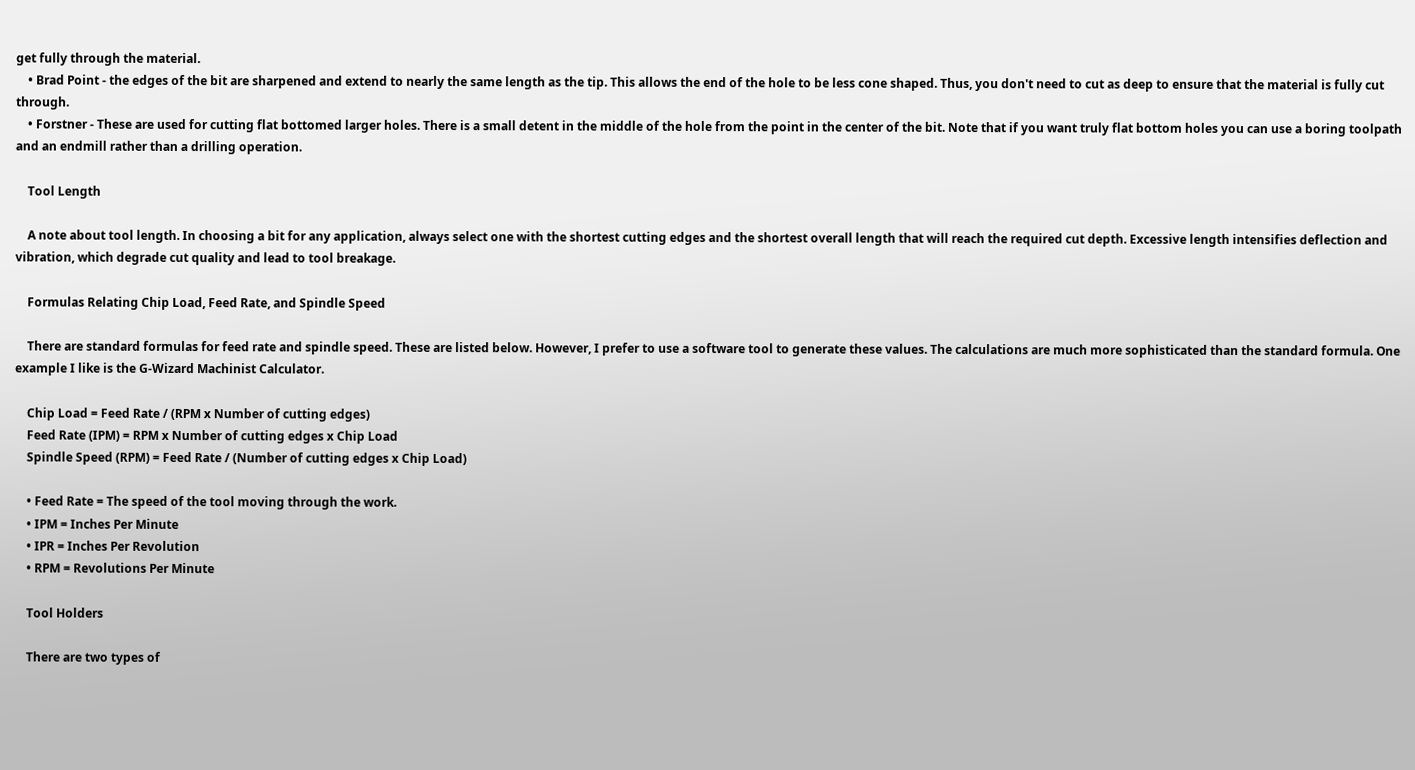get fully through the material.
    • Brad Point - the edges of the bit are sharpened and extend to nearly the same length as the tip. This allows the end of the hole to be less cone shaped. Thus, you don't need to cut as deep to ensure that the material is fully cut through.
    • Forstner - These are used for cutting flat bottomed larger holes. There is a small detent in the middle of the hole from the point in the center of the bit. Note that if you want truly flat bottom holes you can use a boring toolpath and an endmill rather than a drilling operation.

    Tool Length

    A note about tool length. In choosing a bit for any application, always select one with the shortest cutting edges and the shortest overall length that will reach the required cut depth. Excessive length intensifies deflection and vibration, which degrade cut quality and lead to tool breakage.

    Formulas Relating Chip Load, Feed Rate, and Spindle Speed

    There are standard formulas for feed rate and spindle speed. These are listed below. However, I prefer to use a software tool to generate these values. The calculations are much more sophisticated than the standard formula. One example I like is the G-Wizard Machinist Calculator.

    Chip Load = Feed Rate / (RPM x Number of cutting edges)
    Feed Rate (IPM) = RPM x Number of cutting edges x Chip Load
    Spindle Speed (RPM) = Feed Rate / (Number of cutting edges x Chip Load)

    • Feed Rate = The speed of the tool moving through the work.
    • IPM = Inches Per Minute
    • IPR = Inches Per Revolution
    • RPM = Revolutions Per Minute

    Tool Holders

    There are two types of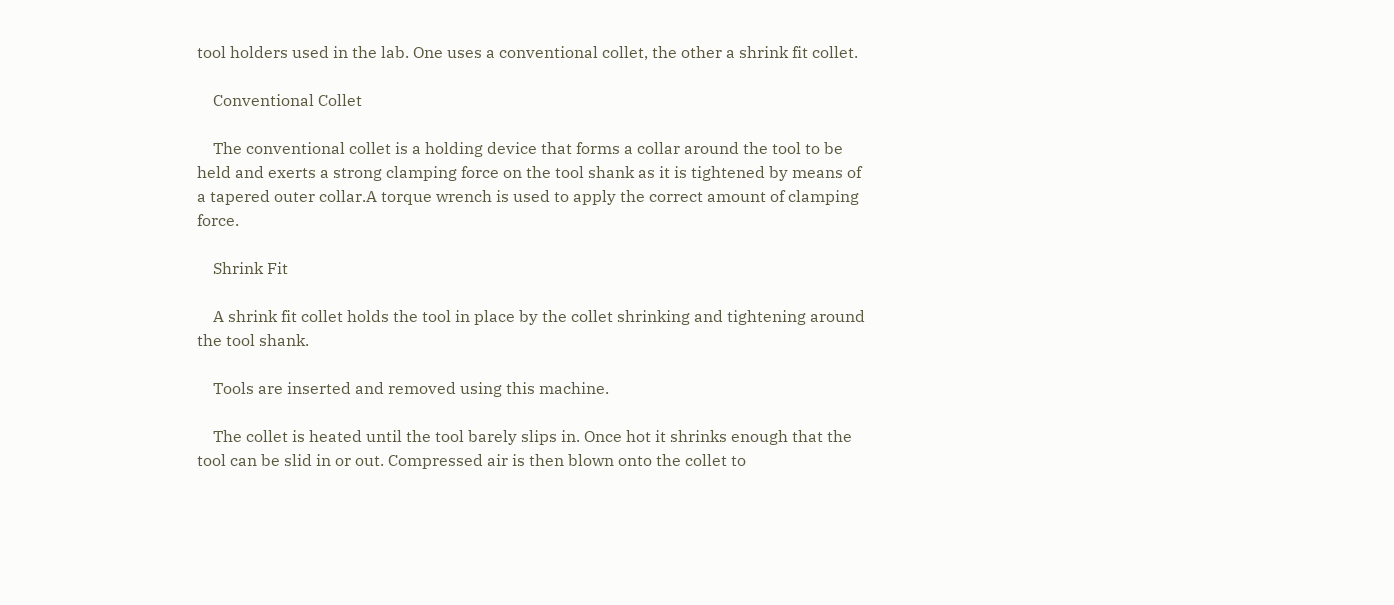tool holders used in the lab. One uses a conventional collet, the other a shrink fit collet.

    Conventional Collet

    The conventional collet is a holding device that forms a collar around the tool to be held and exerts a strong clamping force on the tool shank as it is tightened by means of a tapered outer collar.A torque wrench is used to apply the correct amount of clamping force.

    Shrink Fit

    A shrink fit collet holds the tool in place by the collet shrinking and tightening around the tool shank.

    Tools are inserted and removed using this machine.

    The collet is heated until the tool barely slips in. Once hot it shrinks enough that the tool can be slid in or out. Compressed air is then blown onto the collet to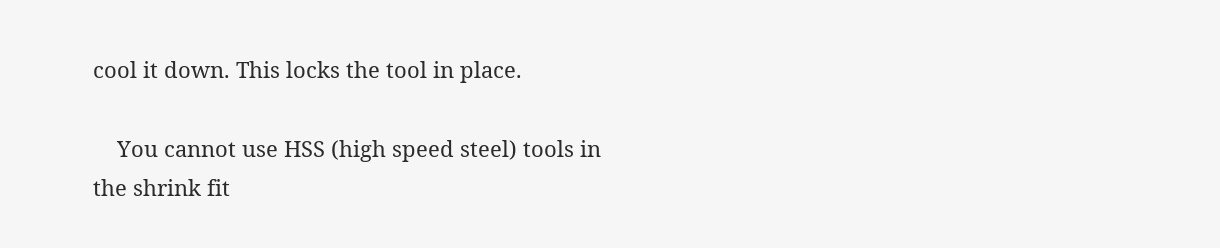cool it down. This locks the tool in place.

    You cannot use HSS (high speed steel) tools in the shrink fit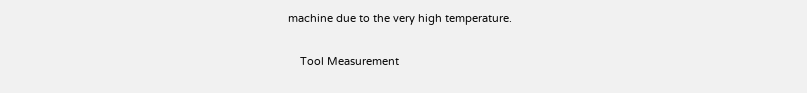machine due to the very high temperature.

    Tool Measurement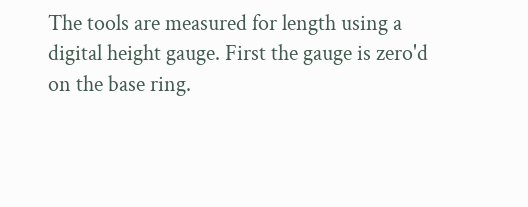The tools are measured for length using a digital height gauge. First the gauge is zero'd on the base ring.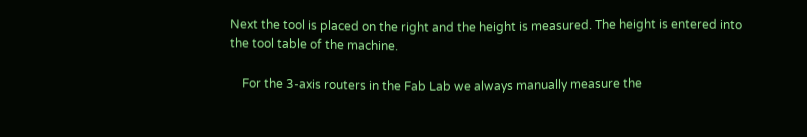Next the tool is placed on the right and the height is measured. The height is entered into the tool table of the machine.

    For the 3-axis routers in the Fab Lab we always manually measure the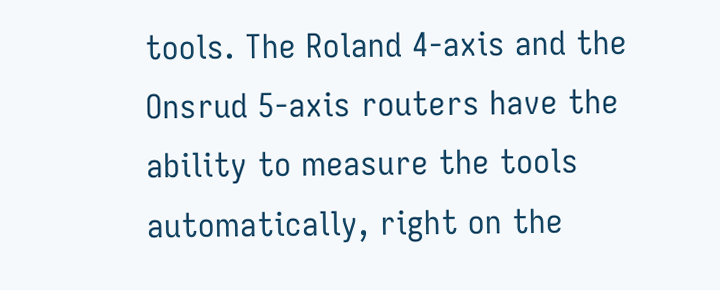tools. The Roland 4-axis and the Onsrud 5-axis routers have the ability to measure the tools automatically, right on the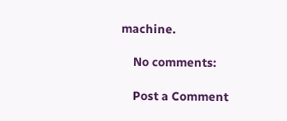machine.

    No comments:

    Post a Comment